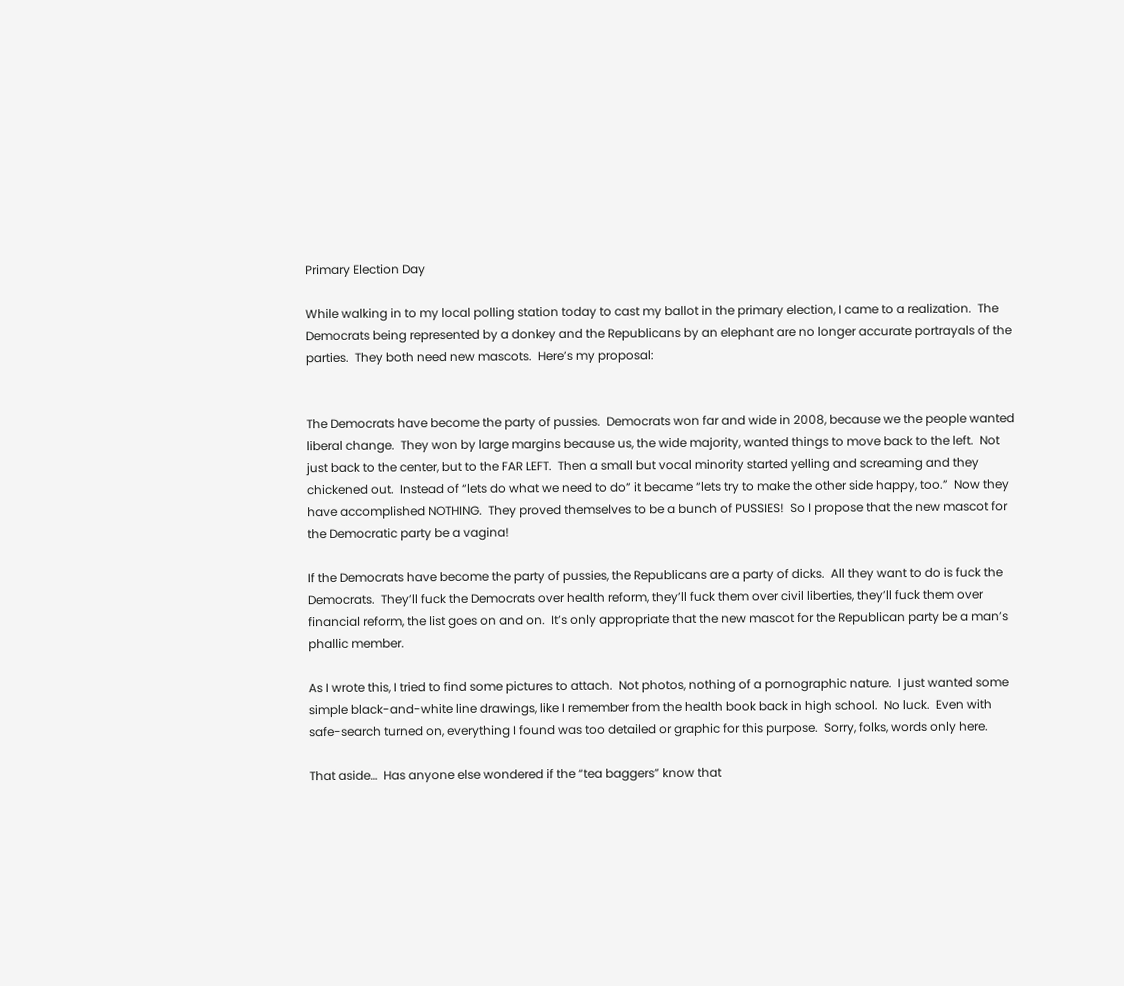Primary Election Day

While walking in to my local polling station today to cast my ballot in the primary election, I came to a realization.  The Democrats being represented by a donkey and the Republicans by an elephant are no longer accurate portrayals of the parties.  They both need new mascots.  Here’s my proposal:


The Democrats have become the party of pussies.  Democrats won far and wide in 2008, because we the people wanted liberal change.  They won by large margins because us, the wide majority, wanted things to move back to the left.  Not just back to the center, but to the FAR LEFT.  Then a small but vocal minority started yelling and screaming and they chickened out.  Instead of “lets do what we need to do” it became “lets try to make the other side happy, too.”  Now they have accomplished NOTHING.  They proved themselves to be a bunch of PUSSIES!  So I propose that the new mascot for the Democratic party be a vagina!

If the Democrats have become the party of pussies, the Republicans are a party of dicks.  All they want to do is fuck the Democrats.  They’ll fuck the Democrats over health reform, they’ll fuck them over civil liberties, they’ll fuck them over financial reform, the list goes on and on.  It’s only appropriate that the new mascot for the Republican party be a man’s phallic member.

As I wrote this, I tried to find some pictures to attach.  Not photos, nothing of a pornographic nature.  I just wanted some simple black-and-white line drawings, like I remember from the health book back in high school.  No luck.  Even with safe-search turned on, everything I found was too detailed or graphic for this purpose.  Sorry, folks, words only here.

That aside…  Has anyone else wondered if the “tea baggers” know that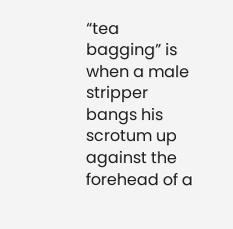“tea bagging” is when a male stripper bangs his scrotum up against the forehead of a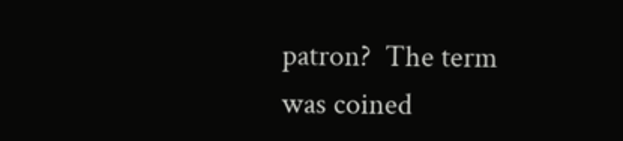patron?  The term was coined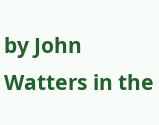by John Watters in the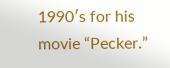1990′s for his movie “Pecker.”